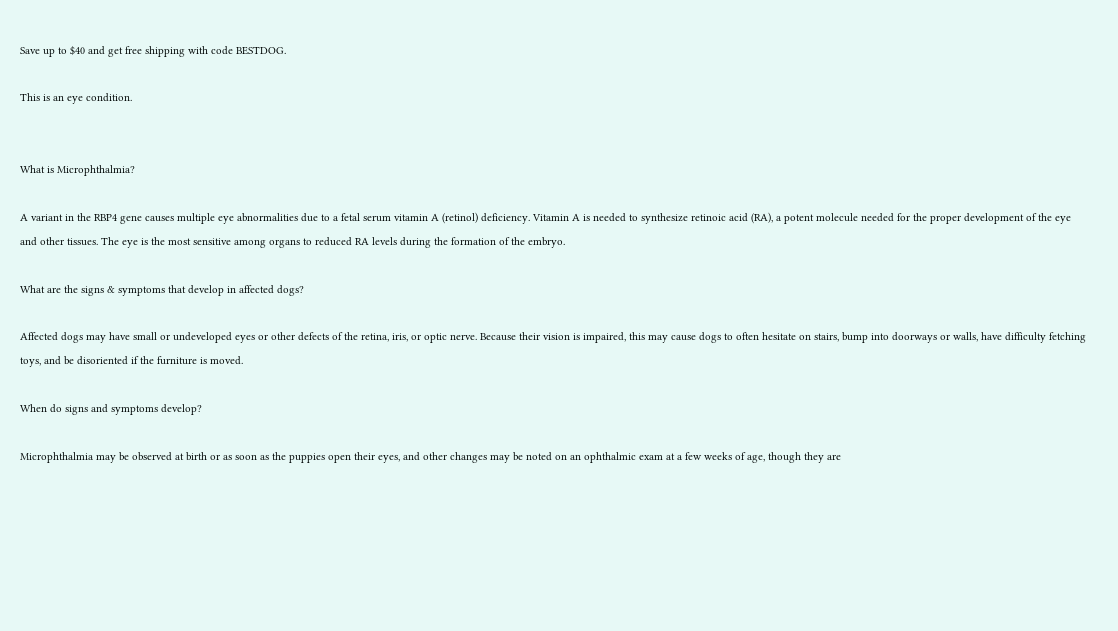Save up to $40 and get free shipping with code BESTDOG.

This is an eye condition.


What is Microphthalmia?

A variant in the RBP4 gene causes multiple eye abnormalities due to a fetal serum vitamin A (retinol) deficiency. Vitamin A is needed to synthesize retinoic acid (RA), a potent molecule needed for the proper development of the eye and other tissues. The eye is the most sensitive among organs to reduced RA levels during the formation of the embryo.

What are the signs & symptoms that develop in affected dogs?

Affected dogs may have small or undeveloped eyes or other defects of the retina, iris, or optic nerve. Because their vision is impaired, this may cause dogs to often hesitate on stairs, bump into doorways or walls, have difficulty fetching toys, and be disoriented if the furniture is moved.

When do signs and symptoms develop?

Microphthalmia may be observed at birth or as soon as the puppies open their eyes, and other changes may be noted on an ophthalmic exam at a few weeks of age, though they are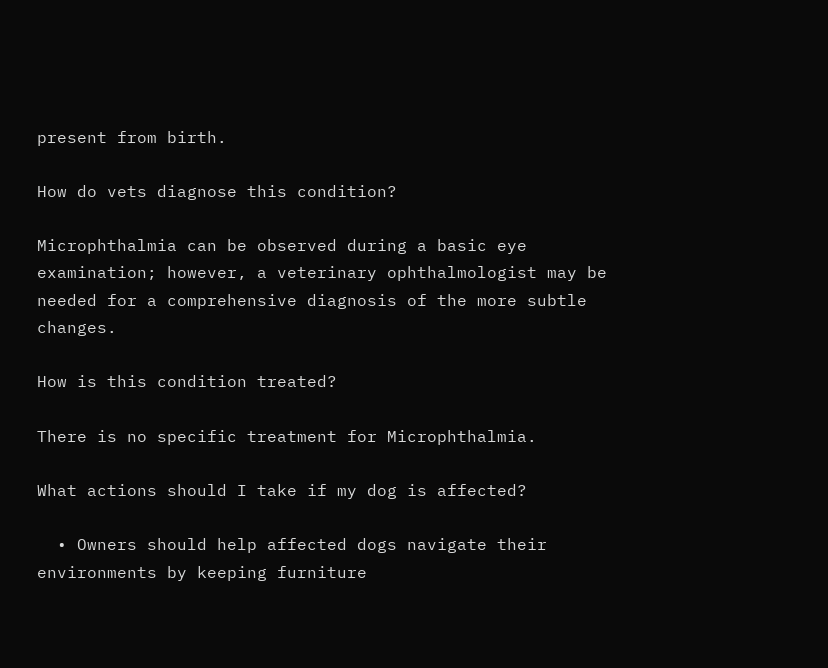present from birth.

How do vets diagnose this condition?

Microphthalmia can be observed during a basic eye examination; however, a veterinary ophthalmologist may be needed for a comprehensive diagnosis of the more subtle changes.

How is this condition treated?

There is no specific treatment for Microphthalmia.

What actions should I take if my dog is affected?

  • Owners should help affected dogs navigate their environments by keeping furniture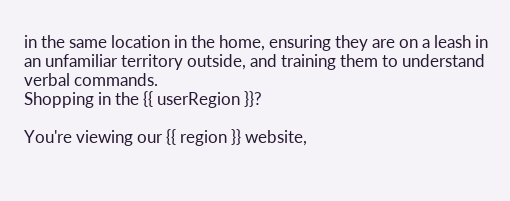in the same location in the home, ensuring they are on a leash in an unfamiliar territory outside, and training them to understand verbal commands.
Shopping in the {{ userRegion }}?

You're viewing our {{ region }} website,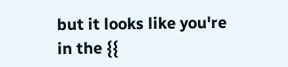but it looks like you're in the {{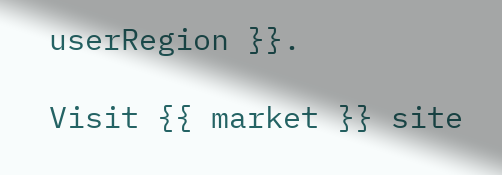userRegion }}.

Visit {{ market }} site